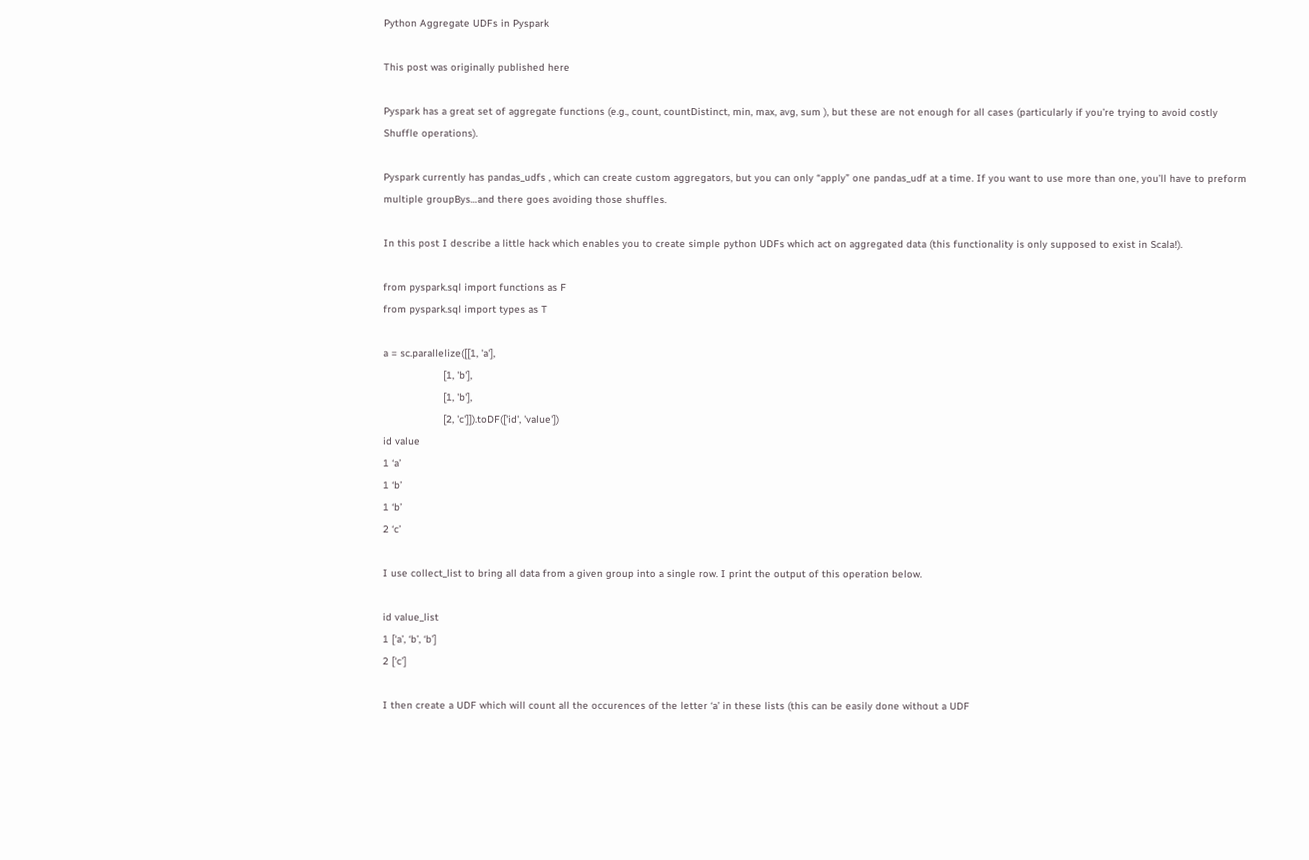Python Aggregate UDFs in Pyspark

This post was originally published here

Pyspark has a great set of aggregate functions (e.g., count, countDistinct, min, max, avg, sum ), but these are not enough for all cases (particularly if you’re trying to avoid costly Shuffle operations).

Pyspark currently has pandas_udfs , which can create custom aggregators, but you can only “apply” one pandas_udf at a time. If you want to use more than one, you’ll have to preform multiple groupBys…and there goes avoiding those shuffles.

In this post I describe a little hack which enables you to create simple python UDFs which act on aggregated data (this functionality is only supposed to exist in Scala!).

from pyspark.sql import functions as F
from pyspark.sql import types as T

a = sc.parallelize([[1, 'a'],
                    [1, 'b'],
                    [1, 'b'],
                    [2, 'c']]).toDF(['id', 'value'])
id value
1 ‘a’
1 ‘b’
1 ‘b’
2 ‘c’

I use collect_list to bring all data from a given group into a single row. I print the output of this operation below.

id value_list
1 [‘a’, ‘b’, ‘b’]
2 [‘c’]

I then create a UDF which will count all the occurences of the letter ‘a’ in these lists (this can be easily done without a UDF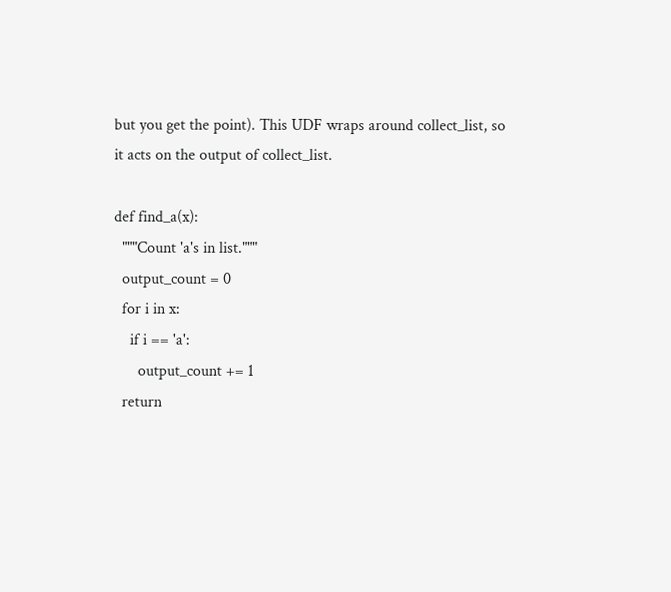but you get the point). This UDF wraps around collect_list, so it acts on the output of collect_list.

def find_a(x):
  """Count 'a's in list."""
  output_count = 0
  for i in x:
    if i == 'a':
      output_count += 1
  return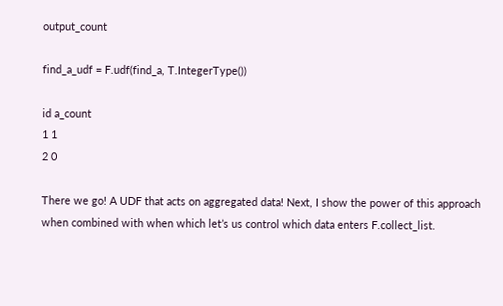output_count

find_a_udf = F.udf(find_a, T.IntegerType())

id a_count
1 1
2 0

There we go! A UDF that acts on aggregated data! Next, I show the power of this approach when combined with when which let’s us control which data enters F.collect_list.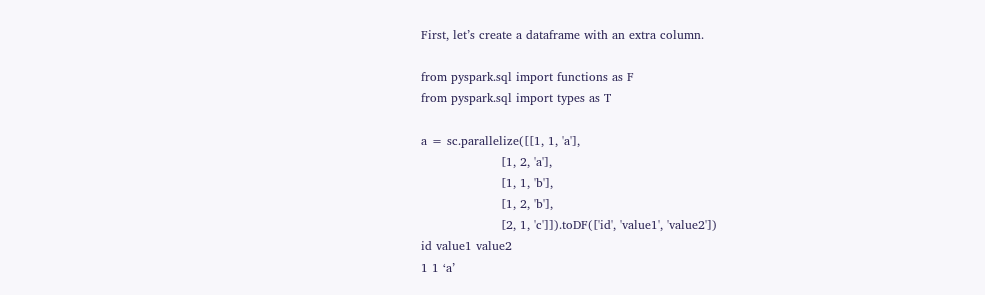First, let’s create a dataframe with an extra column.

from pyspark.sql import functions as F
from pyspark.sql import types as T

a = sc.parallelize([[1, 1, 'a'],
                    [1, 2, 'a'],
                    [1, 1, 'b'],
                    [1, 2, 'b'],
                    [2, 1, 'c']]).toDF(['id', 'value1', 'value2'])
id value1 value2
1 1 ‘a’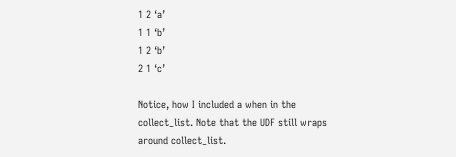1 2 ‘a’
1 1 ‘b’
1 2 ‘b’
2 1 ‘c’

Notice, how I included a when in the collect_list. Note that the UDF still wraps around collect_list.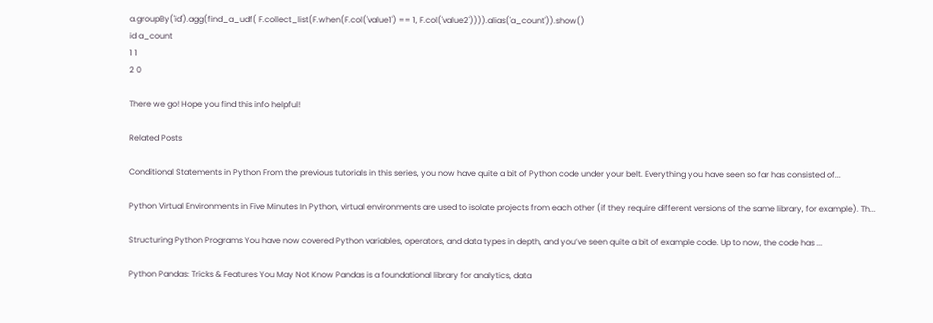a.groupBy('id').agg(find_a_udf( F.collect_list(F.when(F.col('value1') == 1, F.col('value2')))).alias('a_count')).show()
id a_count
1 1
2 0

There we go! Hope you find this info helpful!

Related Posts

Conditional Statements in Python From the previous tutorials in this series, you now have quite a bit of Python code under your belt. Everything you have seen so far has consisted of...

Python Virtual Environments in Five Minutes In Python, virtual environments are used to isolate projects from each other (if they require different versions of the same library, for example). Th...

Structuring Python Programs You have now covered Python variables, operators, and data types in depth, and you’ve seen quite a bit of example code. Up to now, the code has ...

Python Pandas: Tricks & Features You May Not Know Pandas is a foundational library for analytics, data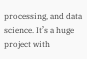processing, and data science. It’s a huge project with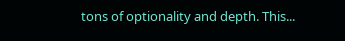tons of optionality and depth. This...